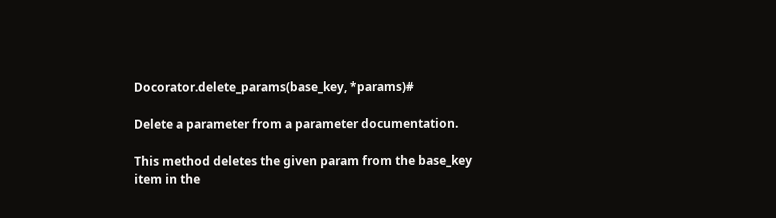Docorator.delete_params(base_key, *params)#

Delete a parameter from a parameter documentation.

This method deletes the given param from the base_key item in the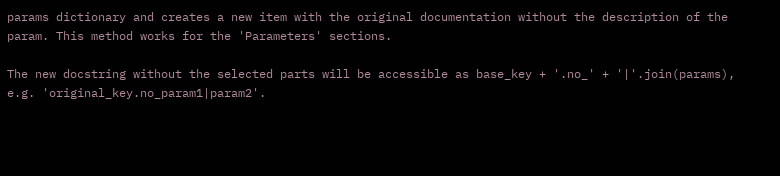params dictionary and creates a new item with the original documentation without the description of the param. This method works for the 'Parameters' sections.

The new docstring without the selected parts will be accessible as base_key + '.no_' + '|'.join(params), e.g. 'original_key.no_param1|param2'.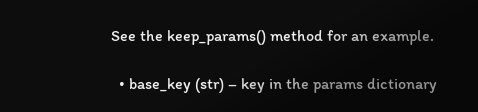See the keep_params() method for an example.

  • base_key (str) – key in the params dictionary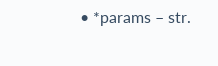• *params – str.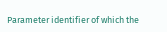Parameter identifier of which the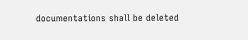documentations shall be deleted